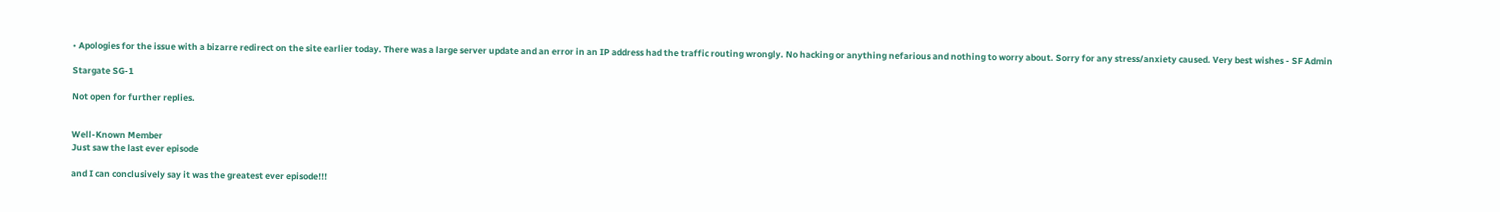• Apologies for the issue with a bizarre redirect on the site earlier today. There was a large server update and an error in an IP address had the traffic routing wrongly. No hacking or anything nefarious and nothing to worry about. Sorry for any stress/anxiety caused. Very best wishes - SF Admin

Stargate SG-1

Not open for further replies.


Well-Known Member
Just saw the last ever episode

and I can conclusively say it was the greatest ever episode!!!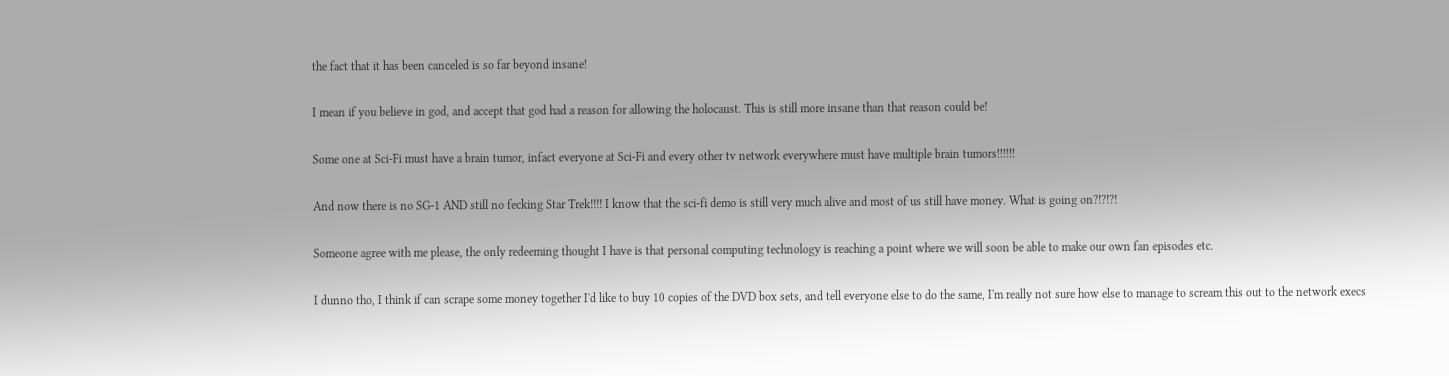the fact that it has been canceled is so far beyond insane!

I mean if you believe in god, and accept that god had a reason for allowing the holocaust. This is still more insane than that reason could be!

Some one at Sci-Fi must have a brain tumor, infact everyone at Sci-Fi and every other tv network everywhere must have multiple brain tumors!!!!!!

And now there is no SG-1 AND still no fecking Star Trek!!!! I know that the sci-fi demo is still very much alive and most of us still have money. What is going on?!?!?!

Someone agree with me please, the only redeeming thought I have is that personal computing technology is reaching a point where we will soon be able to make our own fan episodes etc.

I dunno tho, I think if can scrape some money together I'd like to buy 10 copies of the DVD box sets, and tell everyone else to do the same, I'm really not sure how else to manage to scream this out to the network execs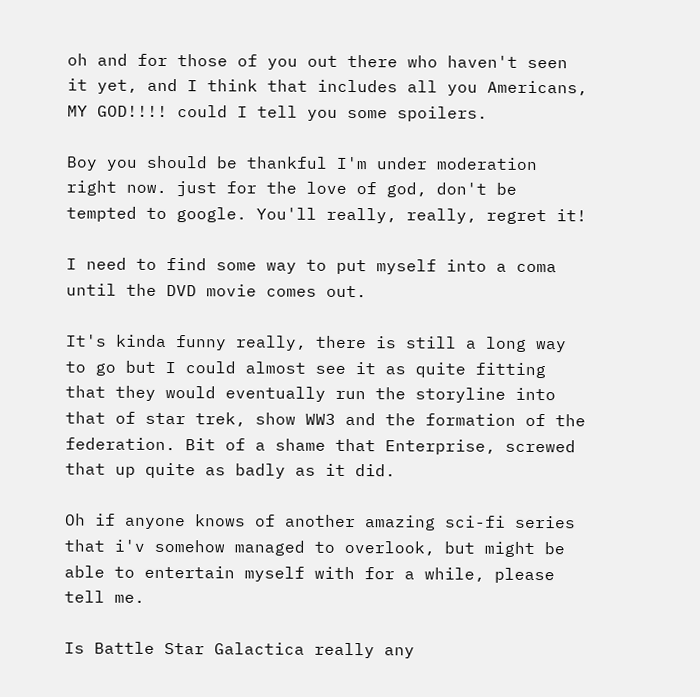oh and for those of you out there who haven't seen it yet, and I think that includes all you Americans, MY GOD!!!! could I tell you some spoilers.

Boy you should be thankful I'm under moderation right now. just for the love of god, don't be tempted to google. You'll really, really, regret it!

I need to find some way to put myself into a coma until the DVD movie comes out.

It's kinda funny really, there is still a long way to go but I could almost see it as quite fitting that they would eventually run the storyline into that of star trek, show WW3 and the formation of the federation. Bit of a shame that Enterprise, screwed that up quite as badly as it did.

Oh if anyone knows of another amazing sci-fi series that i'v somehow managed to overlook, but might be able to entertain myself with for a while, please tell me.

Is Battle Star Galactica really any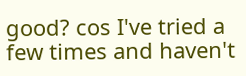good? cos I've tried a few times and haven't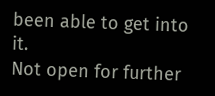been able to get into it.
Not open for further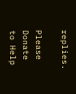replies.

Please Donate to Help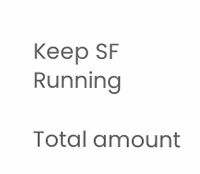Keep SF Running

Total amount